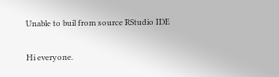Unable to buil from source RStudio IDE

Hi everyone.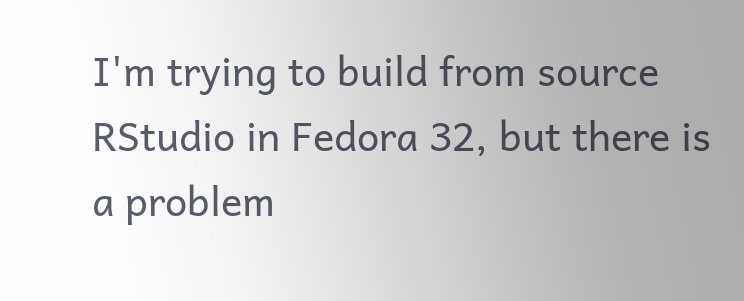I'm trying to build from source RStudio in Fedora 32, but there is a problem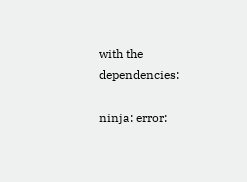with the dependencies:

ninja: error: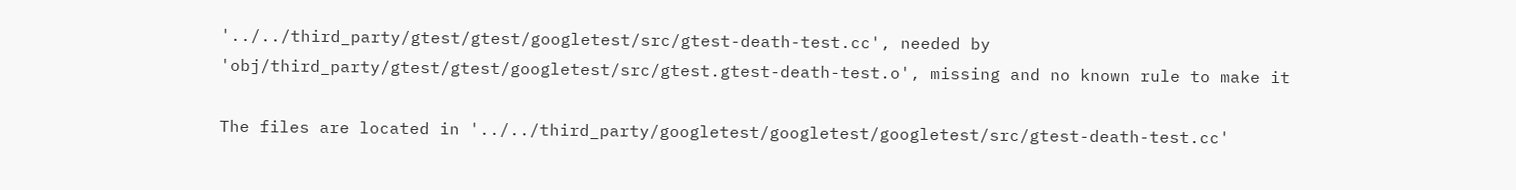'../../third_party/gtest/gtest/googletest/src/gtest-death-test.cc', needed by 'obj/third_party/gtest/gtest/googletest/src/gtest.gtest-death-test.o', missing and no known rule to make it

The files are located in '../../third_party/googletest/googletest/googletest/src/gtest-death-test.cc'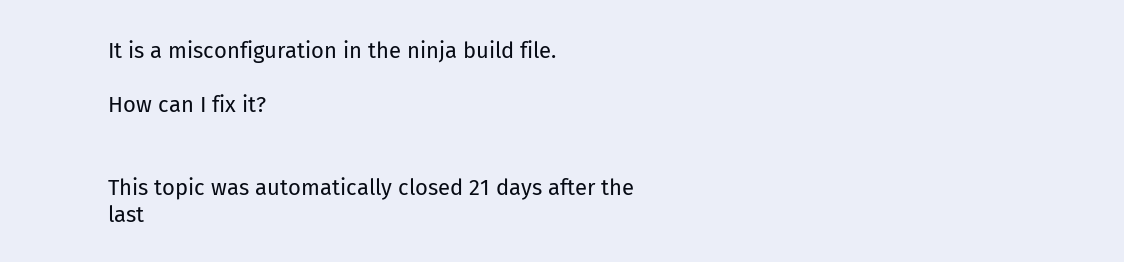It is a misconfiguration in the ninja build file.

How can I fix it?


This topic was automatically closed 21 days after the last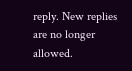reply. New replies are no longer allowed.